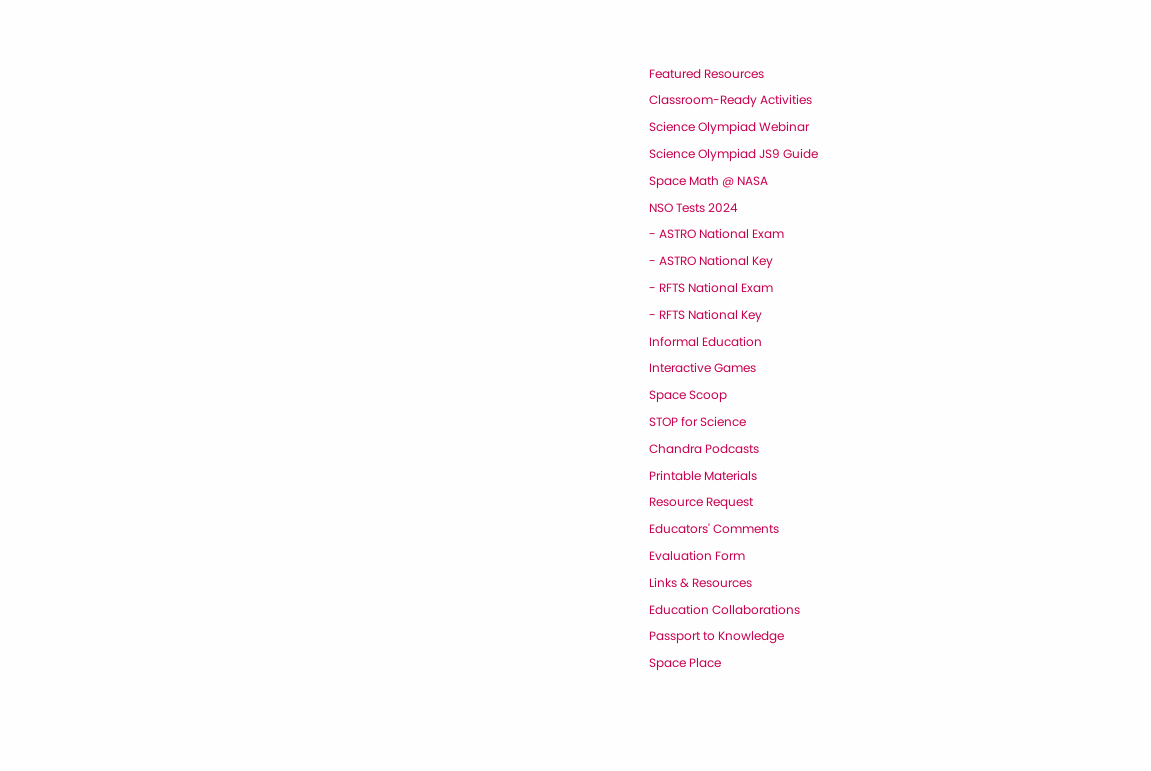Featured Resources
Classroom-Ready Activities
Science Olympiad Webinar
Science Olympiad JS9 Guide
Space Math @ NASA
NSO Tests 2024
- ASTRO National Exam
- ASTRO National Key
- RFTS National Exam
- RFTS National Key
Informal Education
Interactive Games
Space Scoop
STOP for Science
Chandra Podcasts
Printable Materials
Resource Request
Educators' Comments
Evaluation Form
Links & Resources
Education Collaborations
Passport to Knowledge
Space Place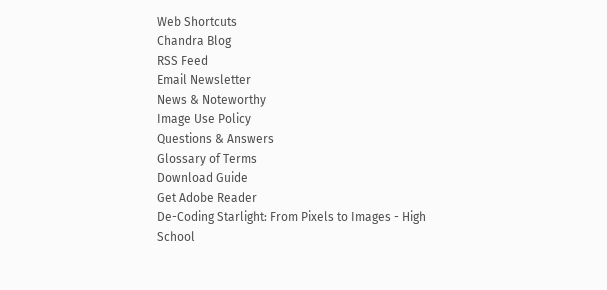Web Shortcuts
Chandra Blog
RSS Feed
Email Newsletter
News & Noteworthy
Image Use Policy
Questions & Answers
Glossary of Terms
Download Guide
Get Adobe Reader
De-Coding Starlight: From Pixels to Images - High School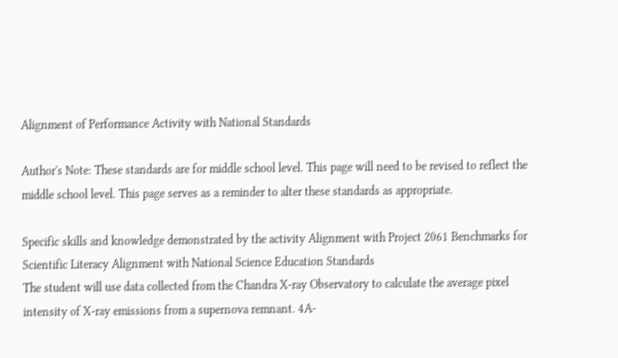Alignment of Performance Activity with National Standards

Author's Note: These standards are for middle school level. This page will need to be revised to reflect the middle school level. This page serves as a reminder to alter these standards as appropriate.

Specific skills and knowledge demonstrated by the activity Alignment with Project 2061 Benchmarks for Scientific Literacy Alignment with National Science Education Standards
The student will use data collected from the Chandra X-ray Observatory to calculate the average pixel intensity of X-ray emissions from a supernova remnant. 4A-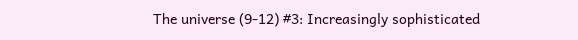The universe (9-12) #3: Increasingly sophisticated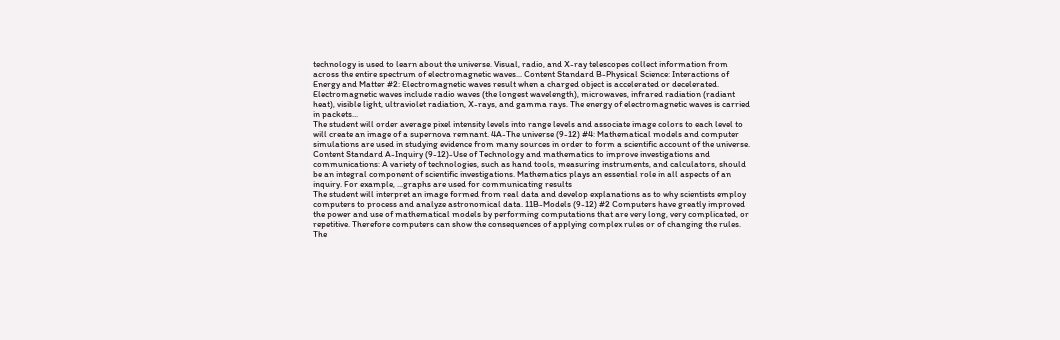technology is used to learn about the universe. Visual, radio, and X-ray telescopes collect information from across the entire spectrum of electromagnetic waves... Content Standard B-Physical Science: Interactions of Energy and Matter #2: Electromagnetic waves result when a charged object is accelerated or decelerated. Electromagnetic waves include radio waves (the longest wavelength), microwaves, infrared radiation (radiant heat), visible light, ultraviolet radiation, X-rays, and gamma rays. The energy of electromagnetic waves is carried in packets...
The student will order average pixel intensity levels into range levels and associate image colors to each level to will create an image of a supernova remnant. 4A-The universe (9-12) #4: Mathematical models and computer simulations are used in studying evidence from many sources in order to form a scientific account of the universe. Content Standard A-Inquiry (9-12)-Use of Technology and mathematics to improve investigations and communications: A variety of technologies, such as hand tools, measuring instruments, and calculators, should be an integral component of scientific investigations. Mathematics plays an essential role in all aspects of an inquiry. For example, ...graphs are used for communicating results
The student will interpret an image formed from real data and develop explanations as to why scientists employ computers to process and analyze astronomical data. 11B-Models (9-12) #2 Computers have greatly improved the power and use of mathematical models by performing computations that are very long, very complicated, or repetitive. Therefore computers can show the consequences of applying complex rules or of changing the rules. The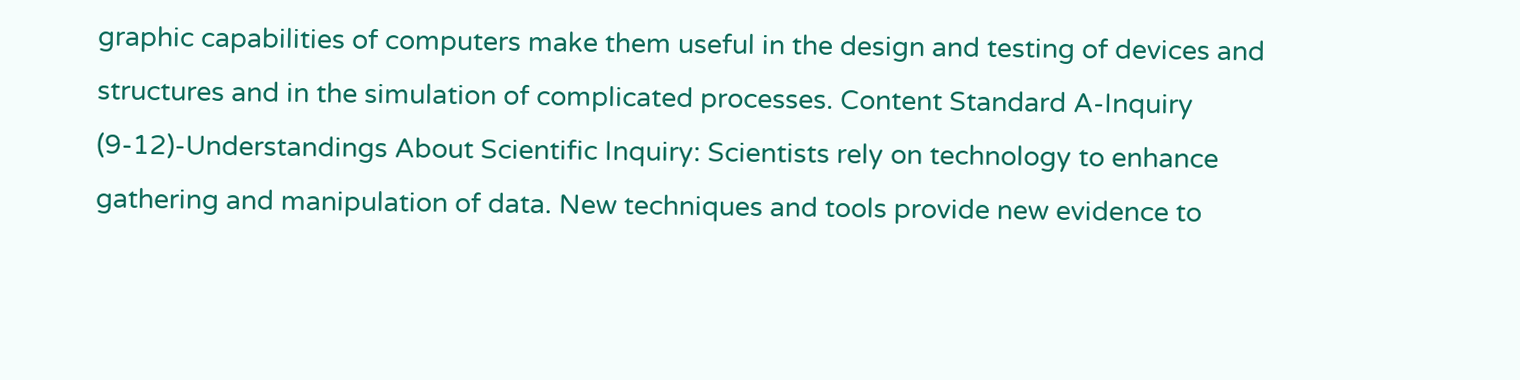graphic capabilities of computers make them useful in the design and testing of devices and structures and in the simulation of complicated processes. Content Standard A-Inquiry (9-12)-Understandings About Scientific Inquiry: Scientists rely on technology to enhance gathering and manipulation of data. New techniques and tools provide new evidence to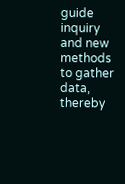guide inquiry and new methods to gather data, thereby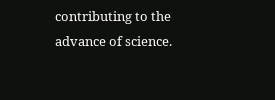contributing to the advance of science.